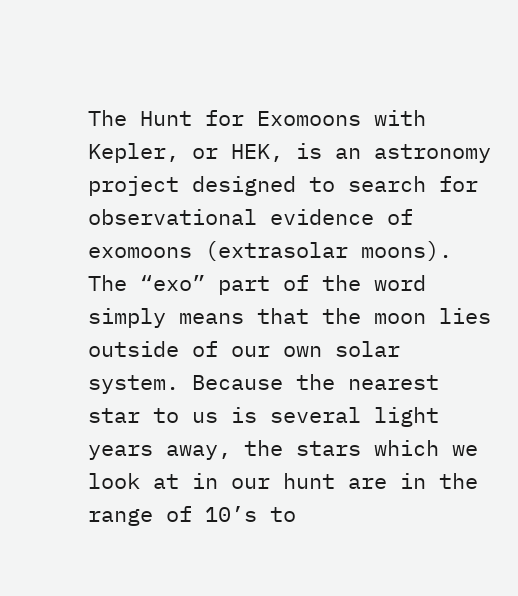The Hunt for Exomoons with Kepler, or HEK, is an astronomy project designed to search for observational evidence of exomoons (extrasolar moons). The “exo” part of the word simply means that the moon lies outside of our own solar system. Because the nearest star to us is several light years away, the stars which we look at in our hunt are in the range of 10’s to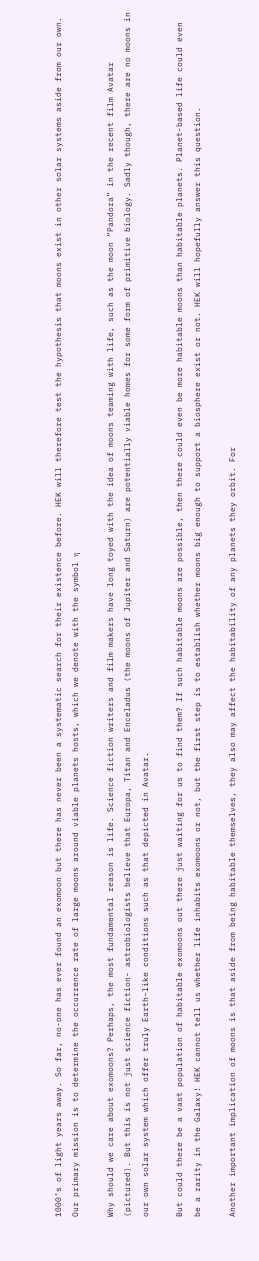1000’s of light years away. So far, no-one has ever found an exomoon but there has never been a systematic search for their existence before. HEK will therefore test the hypothesis that moons exist in other solar systems aside from our own. Our primary mission is to determine the occurrence rate of large moons around viable planets hosts, which we denote with the symbol η

Why should we care about exomoons? Perhaps, the most fundamental reason is life. Science fiction writers and film makers have long toyed with the idea of moons teaming with life, such as the moon “Pandora” in the recent film Avatar (pictured). But this is not just science fiction- astrobiologists believe that Europa, Titan and Enceladus (the moons of Jupiter and Saturn) are potentially viable homes for some form of primitive biology. Sadly though, there are no moons in our own solar system which offer truly Earth-like conditions such as that depicted in Avatar.

But could there be a vast population of habitable exomoons out there just waiting for us to find them? If such habitable moons are possible, then there could even be more habitable moons than habitable planets. Planet-based life could even be a rarity in the Galaxy! HEK cannot tell us whether life inhabits exomoons or not, but the first step is to establish whether moons big enough to support a biosphere exist or not. HEK will hopefully answer this question.

Another important implication of moons is that aside from being habitable themselves, they also may affect the habitability of any planets they orbit. For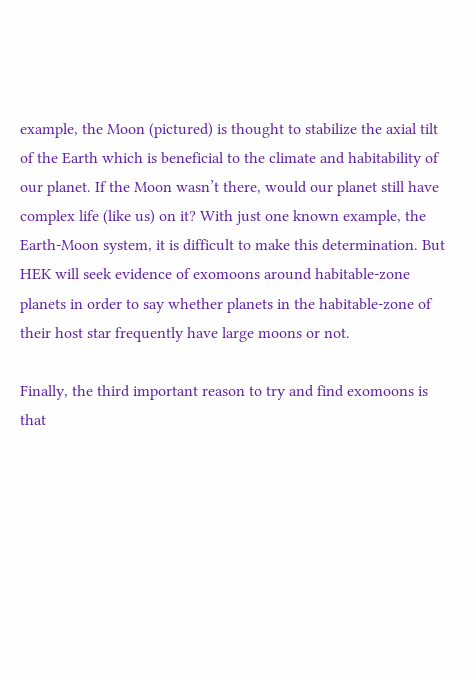example, the Moon (pictured) is thought to stabilize the axial tilt of the Earth which is beneficial to the climate and habitability of our planet. If the Moon wasn’t there, would our planet still have complex life (like us) on it? With just one known example, the Earth-Moon system, it is difficult to make this determination. But HEK will seek evidence of exomoons around habitable-zone planets in order to say whether planets in the habitable-zone of their host star frequently have large moons or not.

Finally, the third important reason to try and find exomoons is that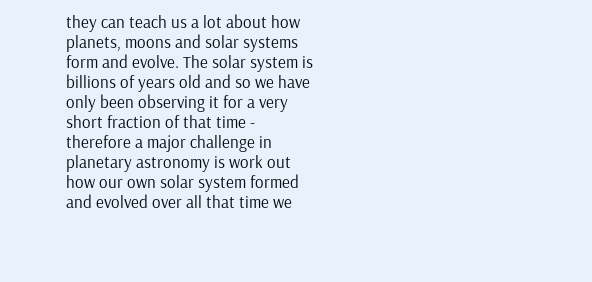they can teach us a lot about how planets, moons and solar systems form and evolve. The solar system is billions of years old and so we have only been observing it for a very short fraction of that time - therefore a major challenge in planetary astronomy is work out how our own solar system formed and evolved over all that time we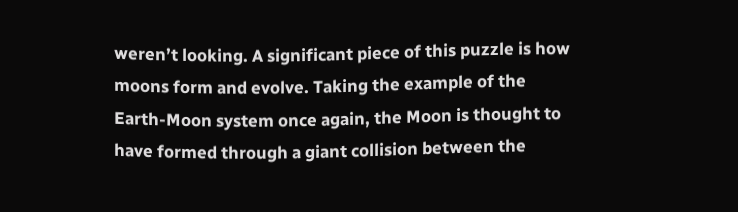weren’t looking. A significant piece of this puzzle is how moons form and evolve. Taking the example of the Earth-Moon system once again, the Moon is thought to have formed through a giant collision between the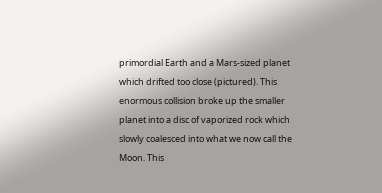primordial Earth and a Mars-sized planet which drifted too close (pictured). This enormous collision broke up the smaller planet into a disc of vaporized rock which slowly coalesced into what we now call the Moon. This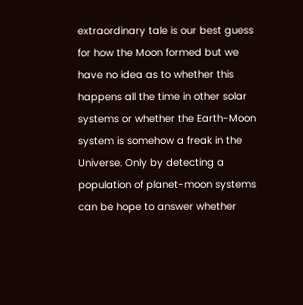extraordinary tale is our best guess for how the Moon formed but we have no idea as to whether this happens all the time in other solar systems or whether the Earth-Moon system is somehow a freak in the Universe. Only by detecting a population of planet-moon systems can be hope to answer whether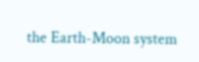the Earth-Moon system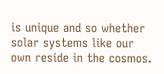is unique and so whether solar systems like our own reside in the cosmos.